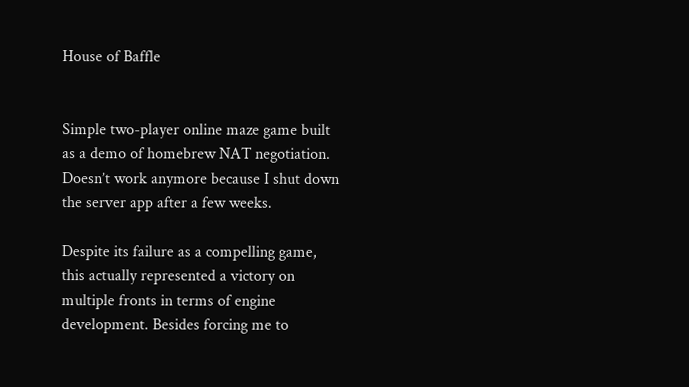House of Baffle


Simple two-player online maze game built as a demo of homebrew NAT negotiation. Doesn’t work anymore because I shut down the server app after a few weeks.

Despite its failure as a compelling game, this actually represented a victory on multiple fronts in terms of engine development. Besides forcing me to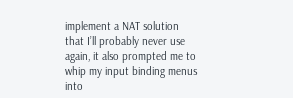implement a NAT solution that I’ll probably never use again, it also prompted me to whip my input binding menus into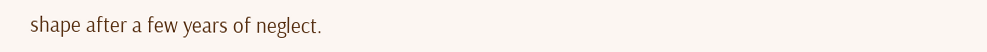shape after a few years of neglect.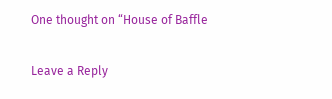One thought on “House of Baffle

Leave a Reply